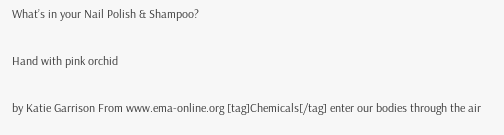What’s in your Nail Polish & Shampoo?

Hand with pink orchid

by Katie Garrison From www.ema-online.org [tag]Chemicals[/tag] enter our bodies through the air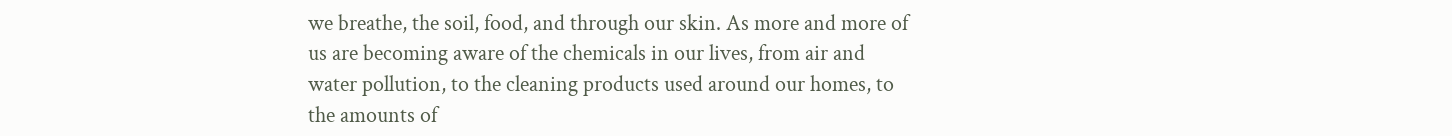we breathe, the soil, food, and through our skin. As more and more of us are becoming aware of the chemicals in our lives, from air and water pollution, to the cleaning products used around our homes, to the amounts of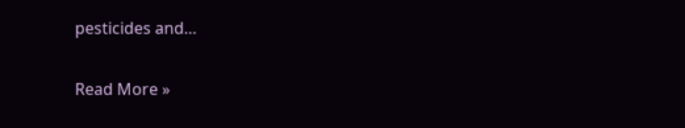pesticides and…

Read More »